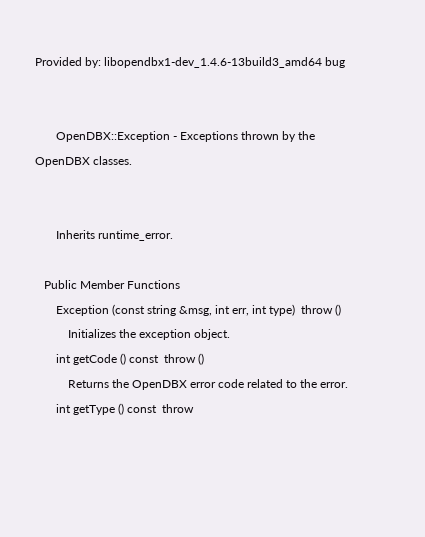Provided by: libopendbx1-dev_1.4.6-13build3_amd64 bug


       OpenDBX::Exception - Exceptions thrown by the OpenDBX classes.


       Inherits runtime_error.

   Public Member Functions
       Exception (const string &msg, int err, int type)  throw ()
           Initializes the exception object.
       int getCode () const  throw ()
           Returns the OpenDBX error code related to the error.
       int getType () const  throw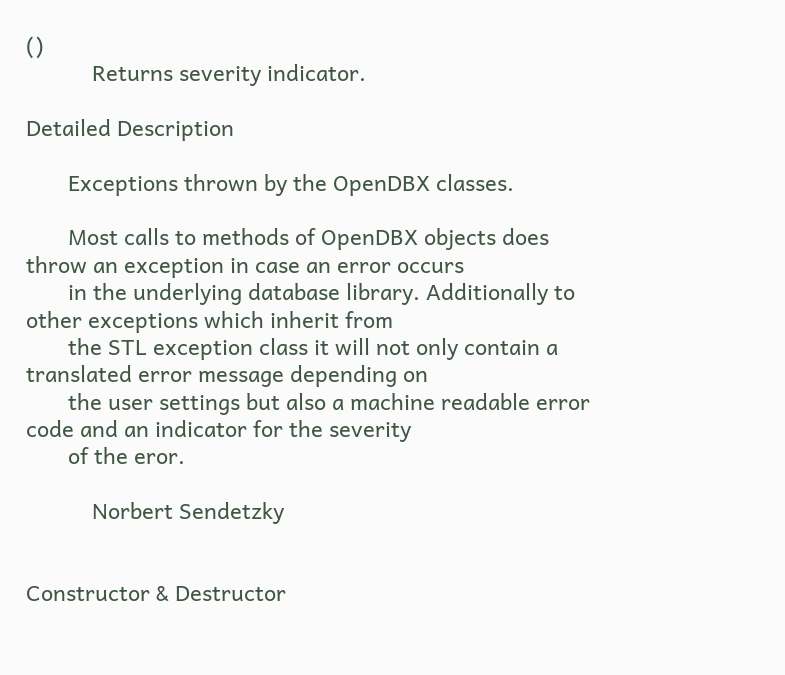()
           Returns severity indicator.

Detailed Description

       Exceptions thrown by the OpenDBX classes.

       Most calls to methods of OpenDBX objects does throw an exception in case an error occurs
       in the underlying database library. Additionally to other exceptions which inherit from
       the STL exception class it will not only contain a translated error message depending on
       the user settings but also a machine readable error code and an indicator for the severity
       of the eror.

           Norbert Sendetzky


Constructor & Destructor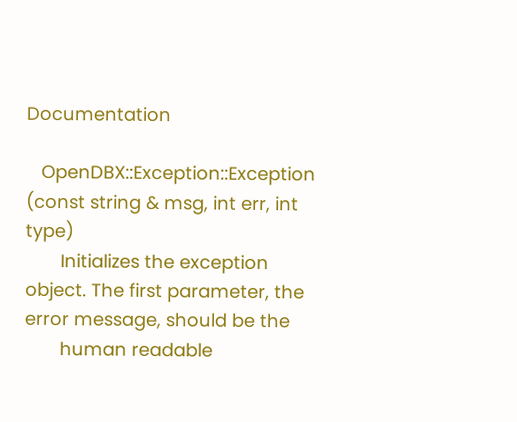Documentation

   OpenDBX::Exception::Exception (const string & msg, int err, int type)
       Initializes the exception object. The first parameter, the error message, should be the
       human readable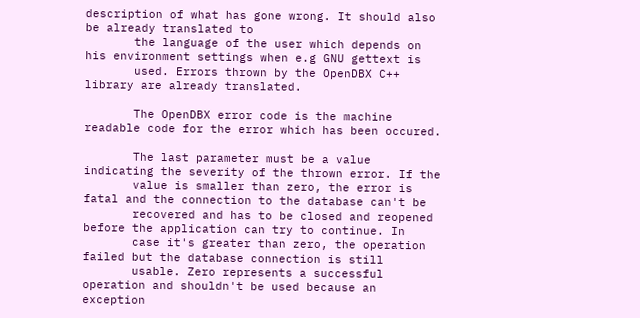description of what has gone wrong. It should also be already translated to
       the language of the user which depends on his environment settings when e.g GNU gettext is
       used. Errors thrown by the OpenDBX C++ library are already translated.

       The OpenDBX error code is the machine readable code for the error which has been occured.

       The last parameter must be a value indicating the severity of the thrown error. If the
       value is smaller than zero, the error is fatal and the connection to the database can't be
       recovered and has to be closed and reopened before the application can try to continue. In
       case it's greater than zero, the operation failed but the database connection is still
       usable. Zero represents a successful operation and shouldn't be used because an exception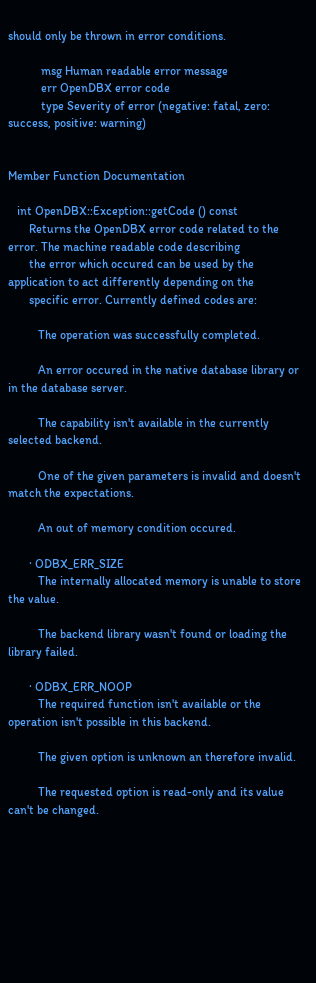should only be thrown in error conditions.

           msg Human readable error message
           err OpenDBX error code
           type Severity of error (negative: fatal, zero: success, positive: warning)


Member Function Documentation

   int OpenDBX::Exception::getCode () const
       Returns the OpenDBX error code related to the error. The machine readable code describing
       the error which occured can be used by the application to act differently depending on the
       specific error. Currently defined codes are:

          The operation was successfully completed.

          An error occured in the native database library or in the database server.

          The capability isn't available in the currently selected backend.

          One of the given parameters is invalid and doesn't match the expectations.

          An out of memory condition occured.

       · ODBX_ERR_SIZE
          The internally allocated memory is unable to store the value.

          The backend library wasn't found or loading the library failed.

       · ODBX_ERR_NOOP
          The required function isn't available or the operation isn't possible in this backend.

          The given option is unknown an therefore invalid.

          The requested option is read-only and its value can't be changed.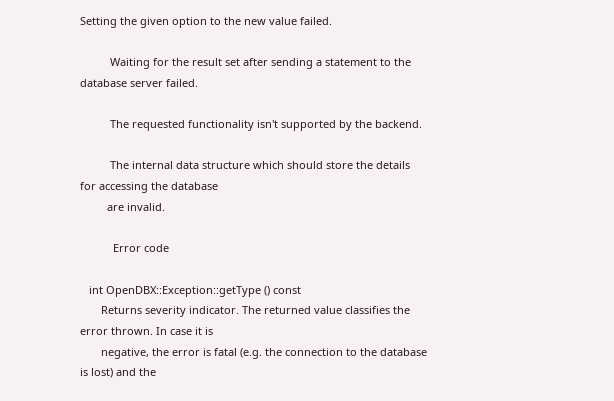Setting the given option to the new value failed.

          Waiting for the result set after sending a statement to the database server failed.

          The requested functionality isn't supported by the backend.

          The internal data structure which should store the details for accessing the database
         are invalid.

           Error code

   int OpenDBX::Exception::getType () const
       Returns severity indicator. The returned value classifies the error thrown. In case it is
       negative, the error is fatal (e.g. the connection to the database is lost) and the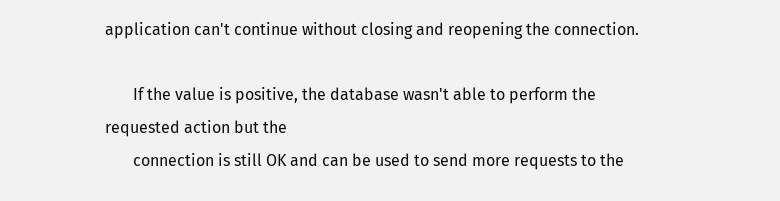application can't continue without closing and reopening the connection.

       If the value is positive, the database wasn't able to perform the requested action but the
       connection is still OK and can be used to send more requests to the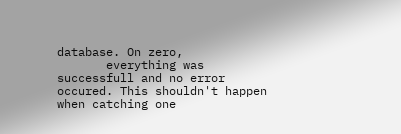database. On zero,
       everything was successfull and no error occured. This shouldn't happen when catching one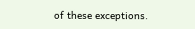of these exceptions.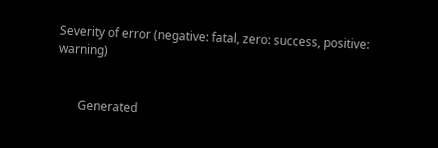Severity of error (negative: fatal, zero: success, positive: warning)


       Generated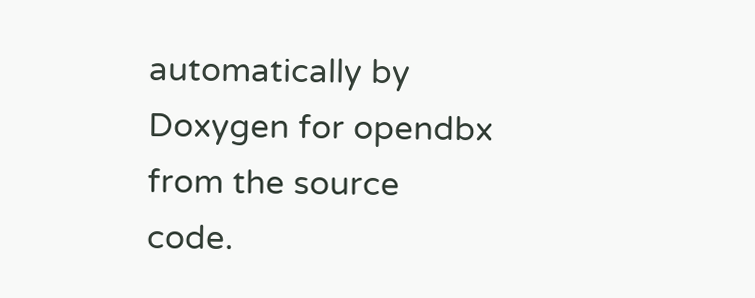automatically by Doxygen for opendbx from the source code.